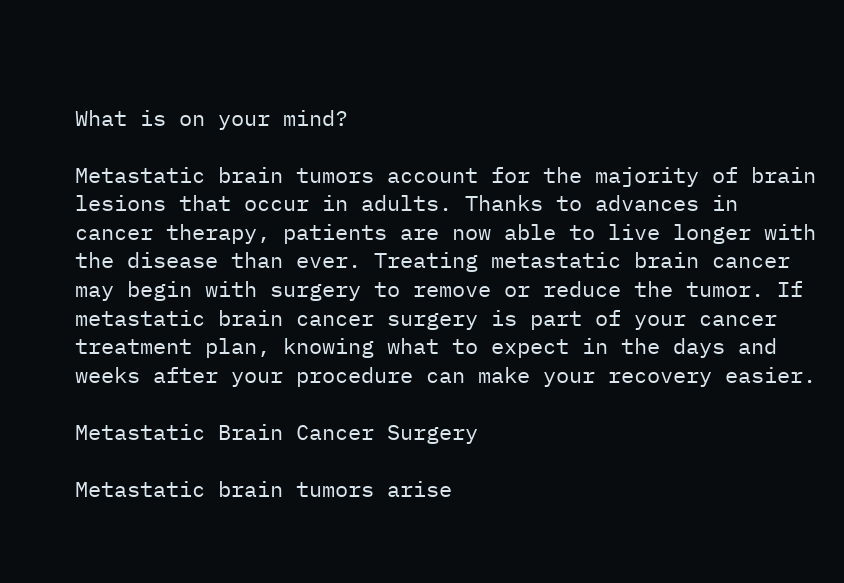What is on your mind?

Metastatic brain tumors account for the majority of brain lesions that occur in adults. Thanks to advances in cancer therapy, patients are now able to live longer with the disease than ever. Treating metastatic brain cancer may begin with surgery to remove or reduce the tumor. If metastatic brain cancer surgery is part of your cancer treatment plan, knowing what to expect in the days and weeks after your procedure can make your recovery easier.

Metastatic Brain Cancer Surgery

Metastatic brain tumors arise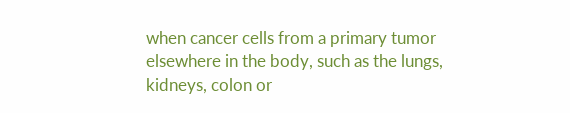when cancer cells from a primary tumor elsewhere in the body, such as the lungs, kidneys, colon or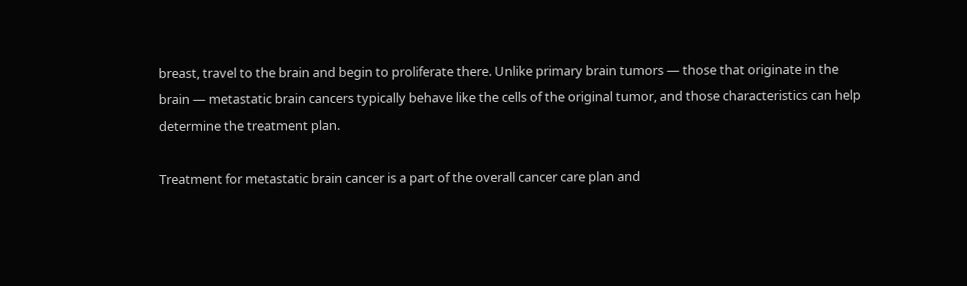breast, travel to the brain and begin to proliferate there. Unlike primary brain tumors — those that originate in the brain — metastatic brain cancers typically behave like the cells of the original tumor, and those characteristics can help determine the treatment plan.

Treatment for metastatic brain cancer is a part of the overall cancer care plan and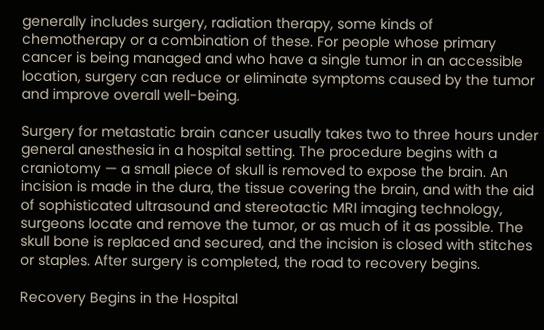generally includes surgery, radiation therapy, some kinds of chemotherapy or a combination of these. For people whose primary cancer is being managed and who have a single tumor in an accessible location, surgery can reduce or eliminate symptoms caused by the tumor and improve overall well-being.

Surgery for metastatic brain cancer usually takes two to three hours under general anesthesia in a hospital setting. The procedure begins with a craniotomy — a small piece of skull is removed to expose the brain. An incision is made in the dura, the tissue covering the brain, and with the aid of sophisticated ultrasound and stereotactic MRI imaging technology, surgeons locate and remove the tumor, or as much of it as possible. The skull bone is replaced and secured, and the incision is closed with stitches or staples. After surgery is completed, the road to recovery begins.

Recovery Begins in the Hospital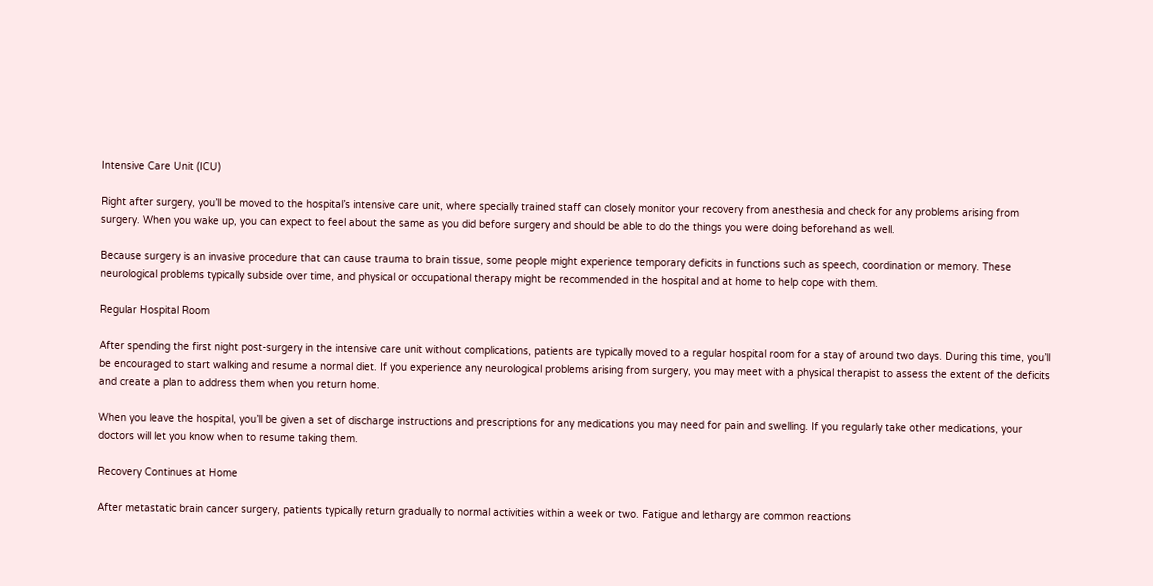Intensive Care Unit (ICU)

Right after surgery, you’ll be moved to the hospital’s intensive care unit, where specially trained staff can closely monitor your recovery from anesthesia and check for any problems arising from surgery. When you wake up, you can expect to feel about the same as you did before surgery and should be able to do the things you were doing beforehand as well.

Because surgery is an invasive procedure that can cause trauma to brain tissue, some people might experience temporary deficits in functions such as speech, coordination or memory. These neurological problems typically subside over time, and physical or occupational therapy might be recommended in the hospital and at home to help cope with them.

Regular Hospital Room

After spending the first night post-surgery in the intensive care unit without complications, patients are typically moved to a regular hospital room for a stay of around two days. During this time, you’ll be encouraged to start walking and resume a normal diet. If you experience any neurological problems arising from surgery, you may meet with a physical therapist to assess the extent of the deficits and create a plan to address them when you return home.

When you leave the hospital, you’ll be given a set of discharge instructions and prescriptions for any medications you may need for pain and swelling. If you regularly take other medications, your doctors will let you know when to resume taking them.

Recovery Continues at Home

After metastatic brain cancer surgery, patients typically return gradually to normal activities within a week or two. Fatigue and lethargy are common reactions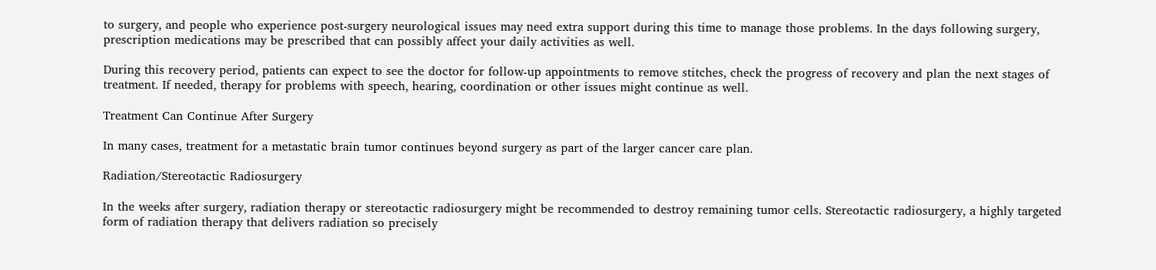to surgery, and people who experience post-surgery neurological issues may need extra support during this time to manage those problems. In the days following surgery, prescription medications may be prescribed that can possibly affect your daily activities as well.

During this recovery period, patients can expect to see the doctor for follow-up appointments to remove stitches, check the progress of recovery and plan the next stages of treatment. If needed, therapy for problems with speech, hearing, coordination or other issues might continue as well.

Treatment Can Continue After Surgery

In many cases, treatment for a metastatic brain tumor continues beyond surgery as part of the larger cancer care plan.

Radiation/Stereotactic Radiosurgery

In the weeks after surgery, radiation therapy or stereotactic radiosurgery might be recommended to destroy remaining tumor cells. Stereotactic radiosurgery, a highly targeted form of radiation therapy that delivers radiation so precisely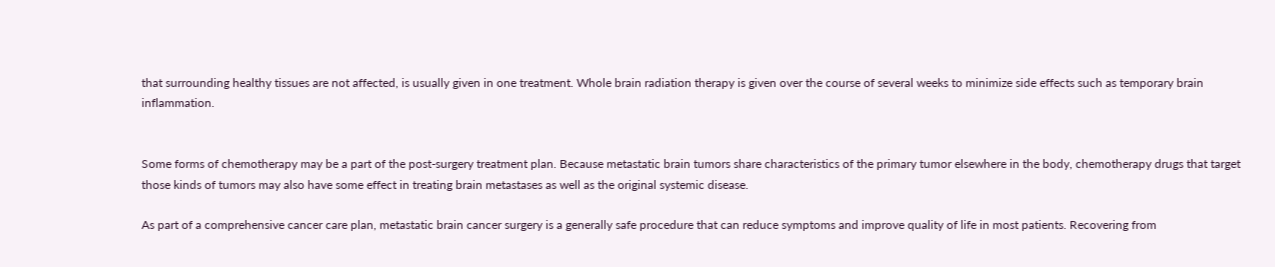that surrounding healthy tissues are not affected, is usually given in one treatment. Whole brain radiation therapy is given over the course of several weeks to minimize side effects such as temporary brain inflammation.


Some forms of chemotherapy may be a part of the post-surgery treatment plan. Because metastatic brain tumors share characteristics of the primary tumor elsewhere in the body, chemotherapy drugs that target those kinds of tumors may also have some effect in treating brain metastases as well as the original systemic disease.

As part of a comprehensive cancer care plan, metastatic brain cancer surgery is a generally safe procedure that can reduce symptoms and improve quality of life in most patients. Recovering from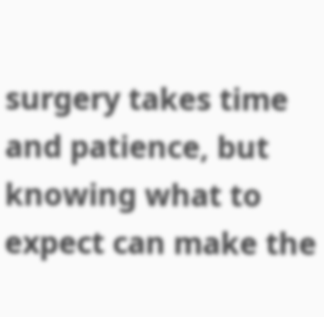surgery takes time and patience, but knowing what to expect can make the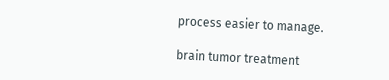process easier to manage.

brain tumor treatment